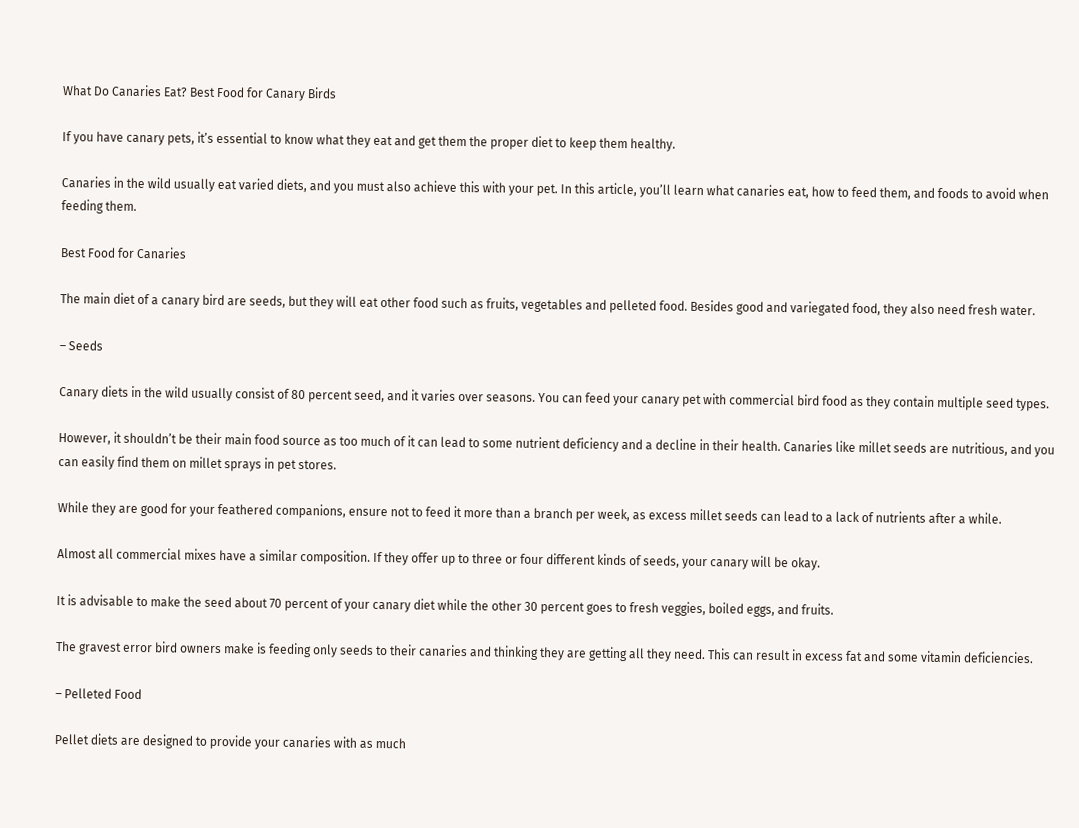What Do Canaries Eat? Best Food for Canary Birds

If you have canary pets, it’s essential to know what they eat and get them the proper diet to keep them healthy.

Canaries in the wild usually eat varied diets, and you must also achieve this with your pet. In this article, you’ll learn what canaries eat, how to feed them, and foods to avoid when feeding them.

Best Food for Canaries

The main diet of a canary bird are seeds, but they will eat other food such as fruits, vegetables and pelleted food. Besides good and variegated food, they also need fresh water.

– Seeds

Canary diets in the wild usually consist of 80 percent seed, and it varies over seasons. You can feed your canary pet with commercial bird food as they contain multiple seed types.

However, it shouldn’t be their main food source as too much of it can lead to some nutrient deficiency and a decline in their health. Canaries like millet seeds are nutritious, and you can easily find them on millet sprays in pet stores.

While they are good for your feathered companions, ensure not to feed it more than a branch per week, as excess millet seeds can lead to a lack of nutrients after a while.

Almost all commercial mixes have a similar composition. If they offer up to three or four different kinds of seeds, your canary will be okay.

It is advisable to make the seed about 70 percent of your canary diet while the other 30 percent goes to fresh veggies, boiled eggs, and fruits.

The gravest error bird owners make is feeding only seeds to their canaries and thinking they are getting all they need. This can result in excess fat and some vitamin deficiencies.

– Pelleted Food

Pellet diets are designed to provide your canaries with as much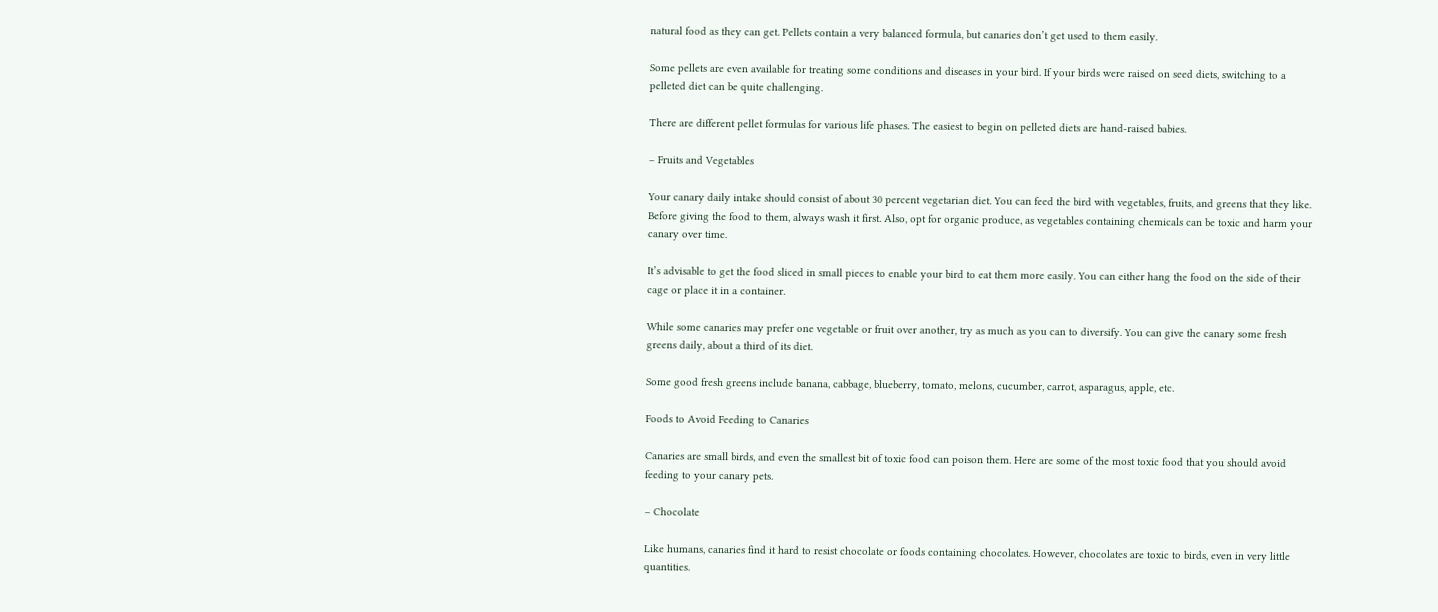natural food as they can get. Pellets contain a very balanced formula, but canaries don’t get used to them easily.

Some pellets are even available for treating some conditions and diseases in your bird. If your birds were raised on seed diets, switching to a pelleted diet can be quite challenging.

There are different pellet formulas for various life phases. The easiest to begin on pelleted diets are hand-raised babies.

– Fruits and Vegetables

Your canary daily intake should consist of about 30 percent vegetarian diet. You can feed the bird with vegetables, fruits, and greens that they like. Before giving the food to them, always wash it first. Also, opt for organic produce, as vegetables containing chemicals can be toxic and harm your canary over time.

It’s advisable to get the food sliced in small pieces to enable your bird to eat them more easily. You can either hang the food on the side of their cage or place it in a container.

While some canaries may prefer one vegetable or fruit over another, try as much as you can to diversify. You can give the canary some fresh greens daily, about a third of its diet.

Some good fresh greens include banana, cabbage, blueberry, tomato, melons, cucumber, carrot, asparagus, apple, etc.

Foods to Avoid Feeding to Canaries

Canaries are small birds, and even the smallest bit of toxic food can poison them. Here are some of the most toxic food that you should avoid feeding to your canary pets.

– Chocolate

Like humans, canaries find it hard to resist chocolate or foods containing chocolates. However, chocolates are toxic to birds, even in very little quantities.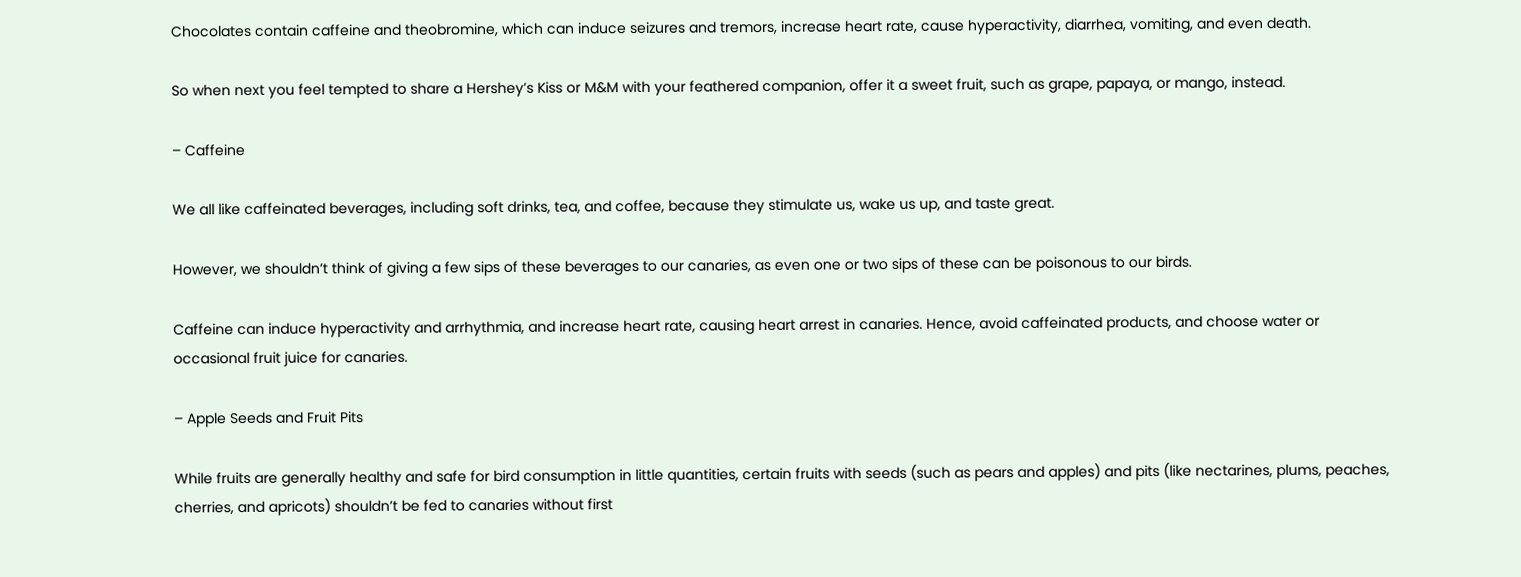Chocolates contain caffeine and theobromine, which can induce seizures and tremors, increase heart rate, cause hyperactivity, diarrhea, vomiting, and even death.

So when next you feel tempted to share a Hershey’s Kiss or M&M with your feathered companion, offer it a sweet fruit, such as grape, papaya, or mango, instead.

– Caffeine

We all like caffeinated beverages, including soft drinks, tea, and coffee, because they stimulate us, wake us up, and taste great.

However, we shouldn’t think of giving a few sips of these beverages to our canaries, as even one or two sips of these can be poisonous to our birds.

Caffeine can induce hyperactivity and arrhythmia, and increase heart rate, causing heart arrest in canaries. Hence, avoid caffeinated products, and choose water or occasional fruit juice for canaries.

– Apple Seeds and Fruit Pits

While fruits are generally healthy and safe for bird consumption in little quantities, certain fruits with seeds (such as pears and apples) and pits (like nectarines, plums, peaches, cherries, and apricots) shouldn’t be fed to canaries without first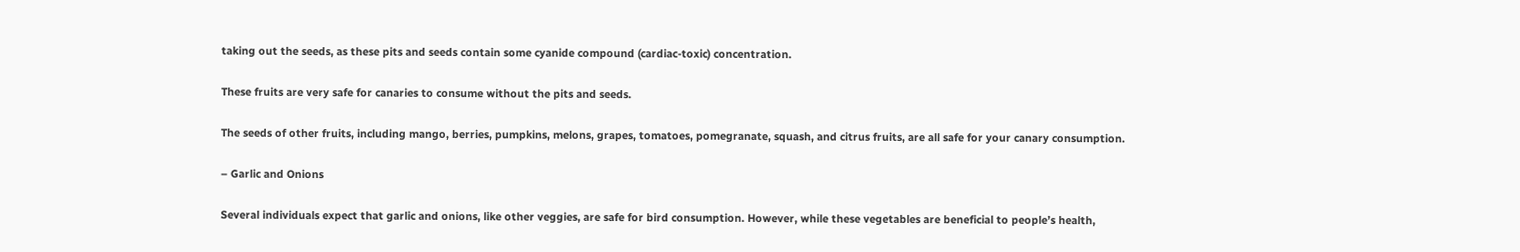taking out the seeds, as these pits and seeds contain some cyanide compound (cardiac-toxic) concentration.

These fruits are very safe for canaries to consume without the pits and seeds.

The seeds of other fruits, including mango, berries, pumpkins, melons, grapes, tomatoes, pomegranate, squash, and citrus fruits, are all safe for your canary consumption.

– Garlic and Onions

Several individuals expect that garlic and onions, like other veggies, are safe for bird consumption. However, while these vegetables are beneficial to people’s health,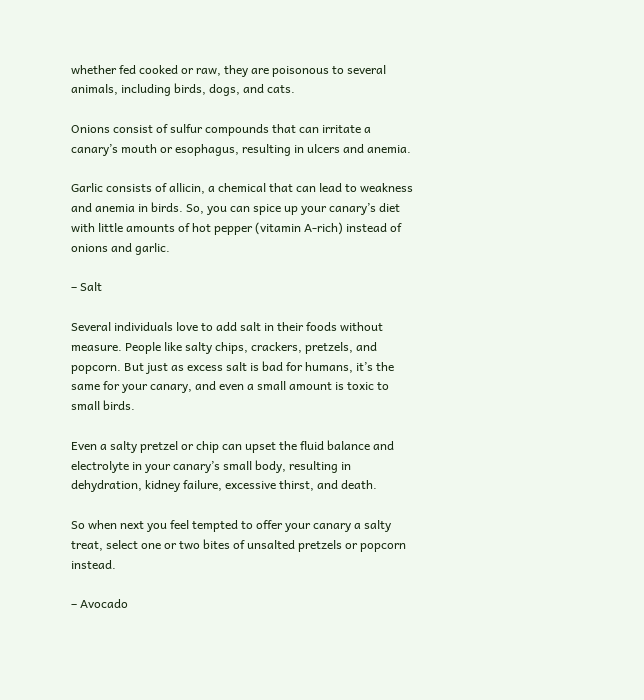whether fed cooked or raw, they are poisonous to several animals, including birds, dogs, and cats.

Onions consist of sulfur compounds that can irritate a canary’s mouth or esophagus, resulting in ulcers and anemia.

Garlic consists of allicin, a chemical that can lead to weakness and anemia in birds. So, you can spice up your canary’s diet with little amounts of hot pepper (vitamin A-rich) instead of onions and garlic.

– Salt

Several individuals love to add salt in their foods without measure. People like salty chips, crackers, pretzels, and popcorn. But just as excess salt is bad for humans, it’s the same for your canary, and even a small amount is toxic to small birds.

Even a salty pretzel or chip can upset the fluid balance and electrolyte in your canary’s small body, resulting in dehydration, kidney failure, excessive thirst, and death.

So when next you feel tempted to offer your canary a salty treat, select one or two bites of unsalted pretzels or popcorn instead.

– Avocado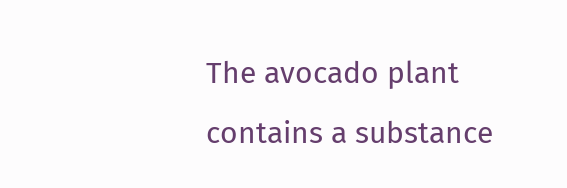The avocado plant contains a substance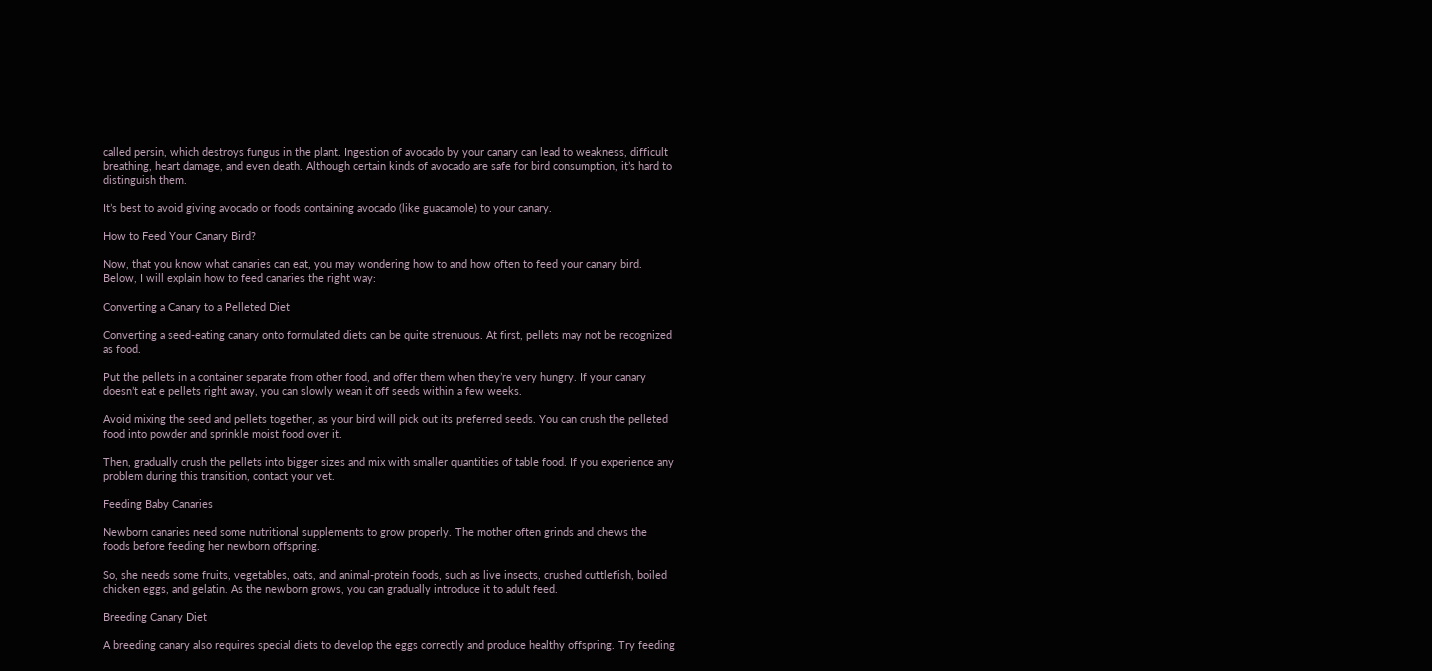called persin, which destroys fungus in the plant. Ingestion of avocado by your canary can lead to weakness, difficult breathing, heart damage, and even death. Although certain kinds of avocado are safe for bird consumption, it’s hard to distinguish them.

It’s best to avoid giving avocado or foods containing avocado (like guacamole) to your canary.

How to Feed Your Canary Bird?

Now, that you know what canaries can eat, you may wondering how to and how often to feed your canary bird. Below, I will explain how to feed canaries the right way:

Converting a Canary to a Pelleted Diet

Converting a seed-eating canary onto formulated diets can be quite strenuous. At first, pellets may not be recognized as food.

Put the pellets in a container separate from other food, and offer them when they’re very hungry. If your canary doesn’t eat e pellets right away, you can slowly wean it off seeds within a few weeks.

Avoid mixing the seed and pellets together, as your bird will pick out its preferred seeds. You can crush the pelleted food into powder and sprinkle moist food over it.

Then, gradually crush the pellets into bigger sizes and mix with smaller quantities of table food. If you experience any problem during this transition, contact your vet.

Feeding Baby Canaries

Newborn canaries need some nutritional supplements to grow properly. The mother often grinds and chews the foods before feeding her newborn offspring.

So, she needs some fruits, vegetables, oats, and animal-protein foods, such as live insects, crushed cuttlefish, boiled chicken eggs, and gelatin. As the newborn grows, you can gradually introduce it to adult feed.

Breeding Canary Diet

A breeding canary also requires special diets to develop the eggs correctly and produce healthy offspring. Try feeding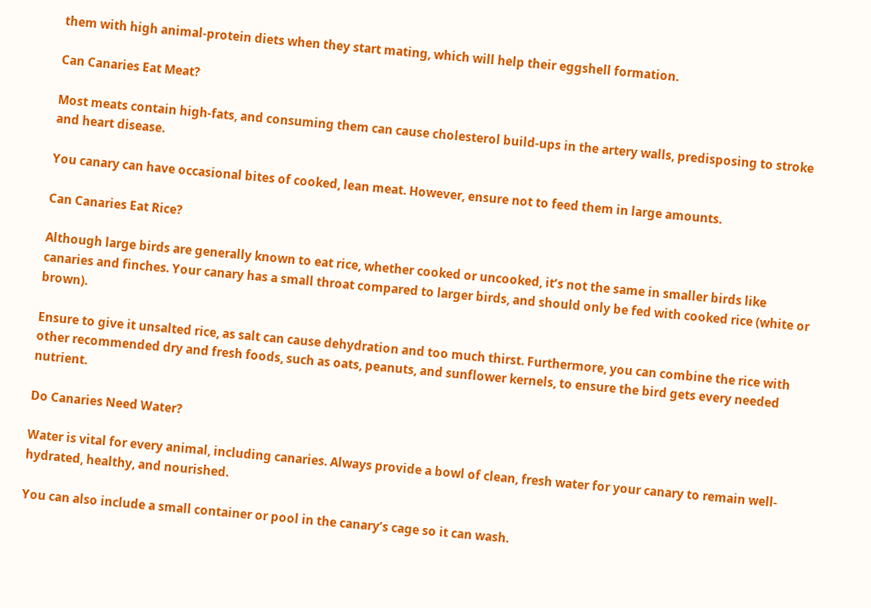them with high animal-protein diets when they start mating, which will help their eggshell formation.

Can Canaries Eat Meat?

Most meats contain high-fats, and consuming them can cause cholesterol build-ups in the artery walls, predisposing to stroke and heart disease.

You canary can have occasional bites of cooked, lean meat. However, ensure not to feed them in large amounts.

Can Canaries Eat Rice?

Although large birds are generally known to eat rice, whether cooked or uncooked, it’s not the same in smaller birds like canaries and finches. Your canary has a small throat compared to larger birds, and should only be fed with cooked rice (white or brown).

Ensure to give it unsalted rice, as salt can cause dehydration and too much thirst. Furthermore, you can combine the rice with other recommended dry and fresh foods, such as oats, peanuts, and sunflower kernels, to ensure the bird gets every needed nutrient.

Do Canaries Need Water?

Water is vital for every animal, including canaries. Always provide a bowl of clean, fresh water for your canary to remain well-hydrated, healthy, and nourished.

You can also include a small container or pool in the canary’s cage so it can wash.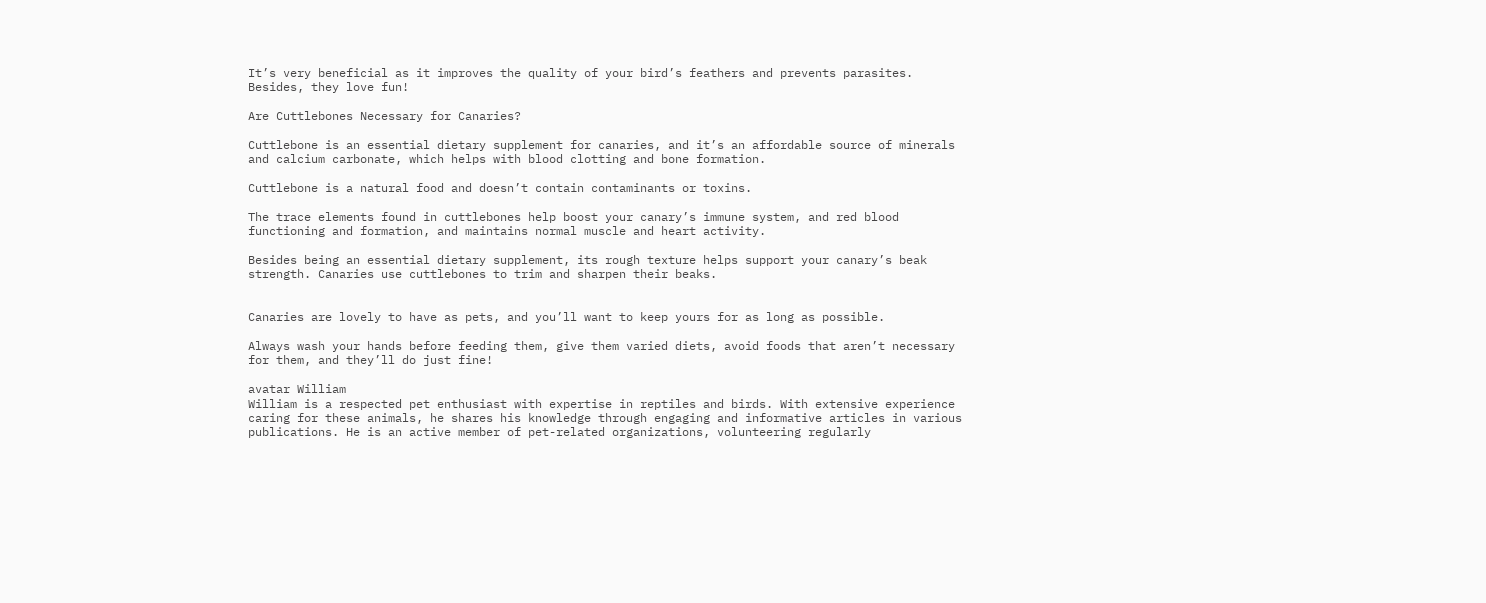It’s very beneficial as it improves the quality of your bird’s feathers and prevents parasites. Besides, they love fun!

Are Cuttlebones Necessary for Canaries?

Cuttlebone is an essential dietary supplement for canaries, and it’s an affordable source of minerals and calcium carbonate, which helps with blood clotting and bone formation.

Cuttlebone is a natural food and doesn’t contain contaminants or toxins.

The trace elements found in cuttlebones help boost your canary’s immune system, and red blood functioning and formation, and maintains normal muscle and heart activity.

Besides being an essential dietary supplement, its rough texture helps support your canary’s beak strength. Canaries use cuttlebones to trim and sharpen their beaks.


Canaries are lovely to have as pets, and you’ll want to keep yours for as long as possible.

Always wash your hands before feeding them, give them varied diets, avoid foods that aren’t necessary for them, and they’ll do just fine!

avatar William
William is a respected pet enthusiast with expertise in reptiles and birds. With extensive experience caring for these animals, he shares his knowledge through engaging and informative articles in various publications. He is an active member of pet-related organizations, volunteering regularly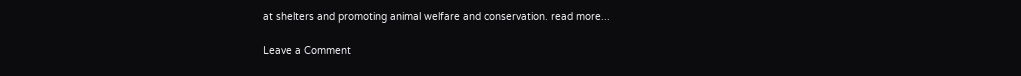at shelters and promoting animal welfare and conservation. read more...

Leave a Comment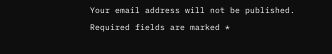Your email address will not be published. Required fields are marked *